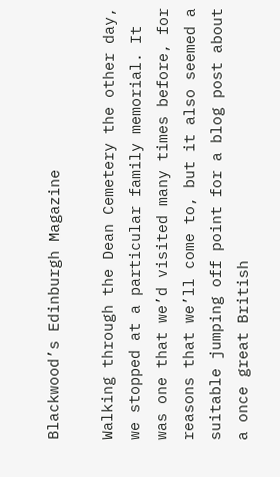Blackwood’s Edinburgh Magazine

Walking through the Dean Cemetery the other day, we stopped at a particular family memorial. It was one that we’d visited many times before, for reasons that we’ll come to, but it also seemed a suitable jumping off point for a blog post about a once great British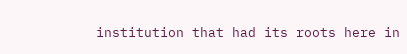institution that had its roots here in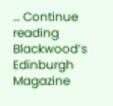… Continue reading Blackwood’s Edinburgh Magazine